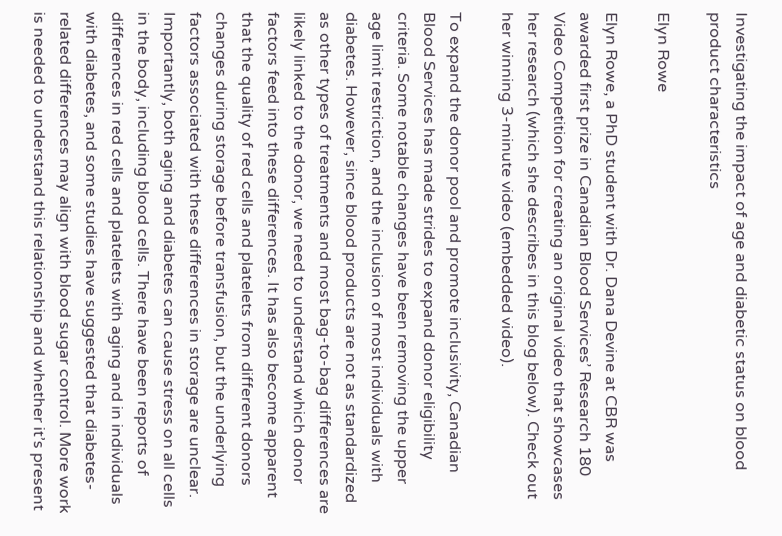Investigating the impact of age and diabetic status on blood product characteristics

Elyn Rowe

Elyn Rowe, a PhD student with Dr. Dana Devine at CBR was awarded first prize in Canadian Blood Services’ Research 180 Video Competition for creating an original video that showcases her research (which she describes in this blog below). Check out her winning 3-minute video (embedded video).

To expand the donor pool and promote inclusivity, Canadian Blood Services has made strides to expand donor eligibility criteria. Some notable changes have been removing the upper age limit restriction, and the inclusion of most individuals with diabetes. However, since blood products are not as standardized as other types of treatments and most bag-to-bag differences are likely linked to the donor, we need to understand which donor factors feed into these differences. It has also become apparent that the quality of red cells and platelets from different donors changes during storage before transfusion, but the underlying factors associated with these differences in storage are unclear. Importantly, both aging and diabetes can cause stress on all cells in the body, including blood cells. There have been reports of differences in red cells and platelets with aging and in individuals with diabetes, and some studies have suggested that diabetes-related differences may align with blood sugar control. More work is needed to understand this relationship and whether it’s present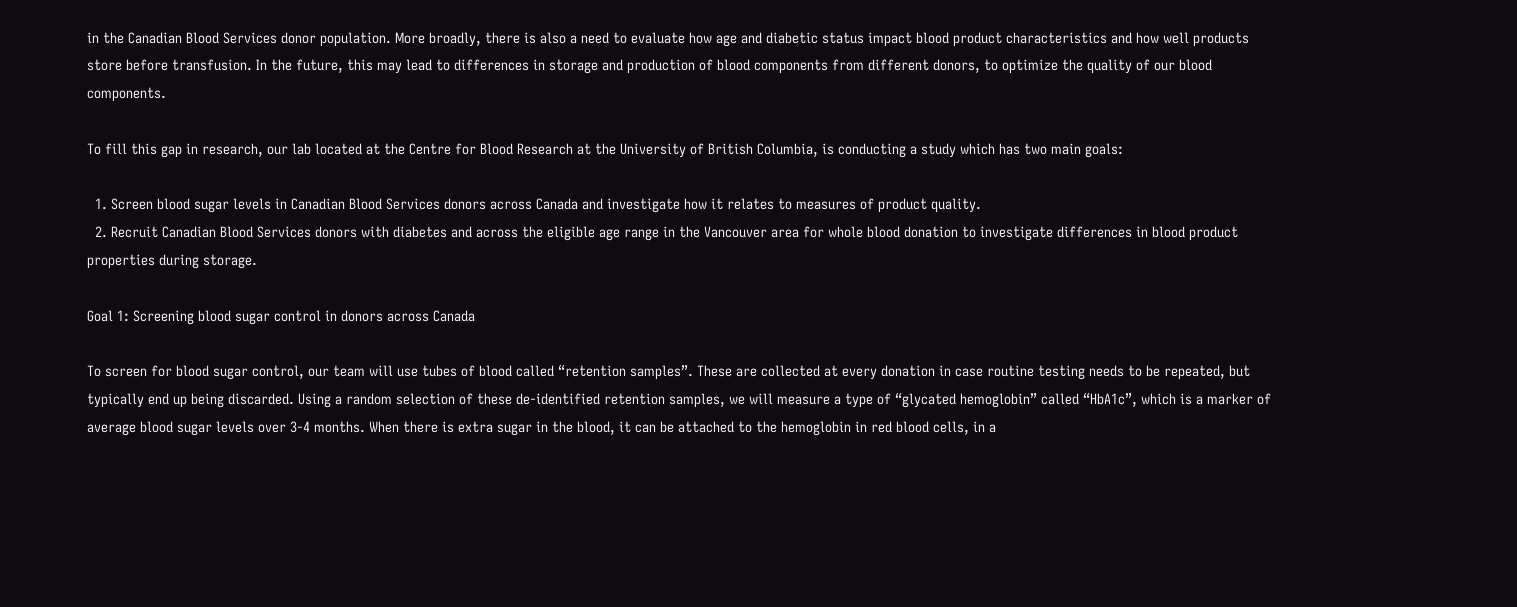in the Canadian Blood Services donor population. More broadly, there is also a need to evaluate how age and diabetic status impact blood product characteristics and how well products store before transfusion. In the future, this may lead to differences in storage and production of blood components from different donors, to optimize the quality of our blood components.

To fill this gap in research, our lab located at the Centre for Blood Research at the University of British Columbia, is conducting a study which has two main goals:

  1. Screen blood sugar levels in Canadian Blood Services donors across Canada and investigate how it relates to measures of product quality.
  2. Recruit Canadian Blood Services donors with diabetes and across the eligible age range in the Vancouver area for whole blood donation to investigate differences in blood product properties during storage.

Goal 1: Screening blood sugar control in donors across Canada

To screen for blood sugar control, our team will use tubes of blood called “retention samples”. These are collected at every donation in case routine testing needs to be repeated, but typically end up being discarded. Using a random selection of these de-identified retention samples, we will measure a type of “glycated hemoglobin” called “HbA1c”, which is a marker of average blood sugar levels over 3-4 months. When there is extra sugar in the blood, it can be attached to the hemoglobin in red blood cells, in a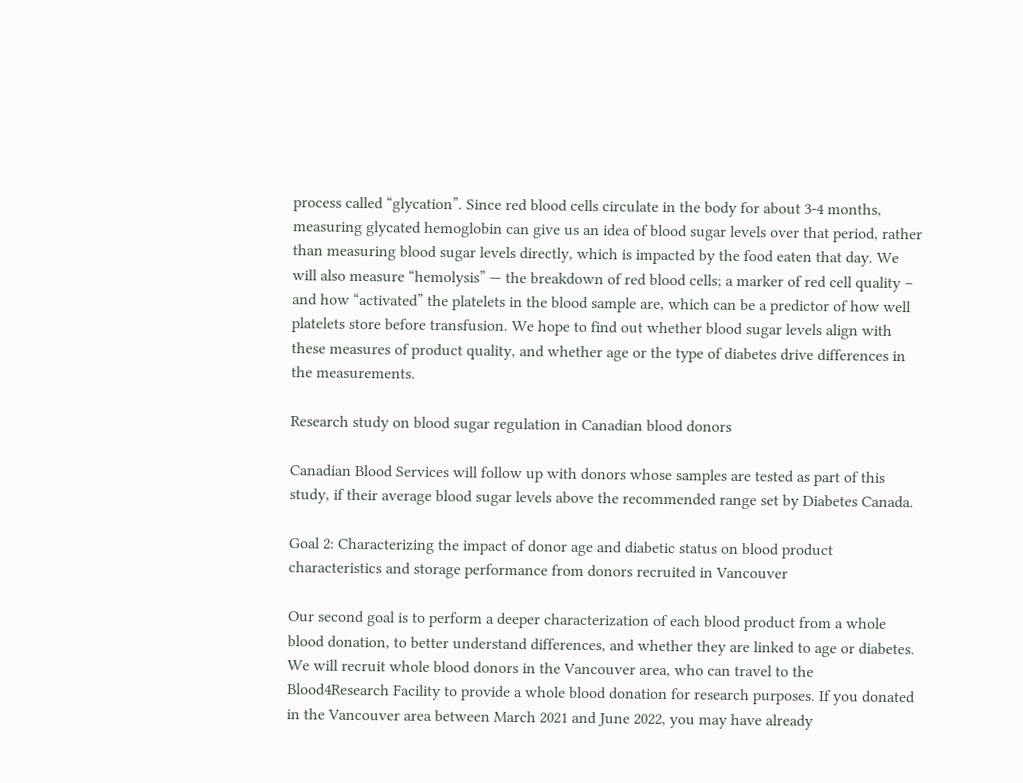process called “glycation”. Since red blood cells circulate in the body for about 3-4 months, measuring glycated hemoglobin can give us an idea of blood sugar levels over that period, rather than measuring blood sugar levels directly, which is impacted by the food eaten that day. We will also measure “hemolysis” — the breakdown of red blood cells; a marker of red cell quality – and how “activated” the platelets in the blood sample are, which can be a predictor of how well platelets store before transfusion. We hope to find out whether blood sugar levels align with these measures of product quality, and whether age or the type of diabetes drive differences in the measurements.

Research study on blood sugar regulation in Canadian blood donors

Canadian Blood Services will follow up with donors whose samples are tested as part of this study, if their average blood sugar levels above the recommended range set by Diabetes Canada.

Goal 2: Characterizing the impact of donor age and diabetic status on blood product characteristics and storage performance from donors recruited in Vancouver

Our second goal is to perform a deeper characterization of each blood product from a whole blood donation, to better understand differences, and whether they are linked to age or diabetes. We will recruit whole blood donors in the Vancouver area, who can travel to the Blood4Research Facility to provide a whole blood donation for research purposes. If you donated in the Vancouver area between March 2021 and June 2022, you may have already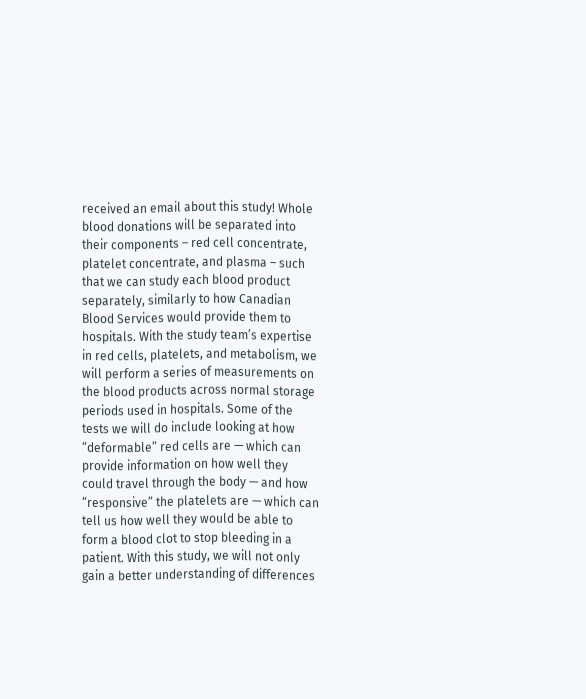received an email about this study! Whole blood donations will be separated into their components – red cell concentrate, platelet concentrate, and plasma – such that we can study each blood product separately, similarly to how Canadian Blood Services would provide them to hospitals. With the study team’s expertise in red cells, platelets, and metabolism, we will perform a series of measurements on the blood products across normal storage periods used in hospitals. Some of the tests we will do include looking at how “deformable” red cells are — which can provide information on how well they could travel through the body — and how “responsive” the platelets are — which can tell us how well they would be able to form a blood clot to stop bleeding in a patient. With this study, we will not only gain a better understanding of differences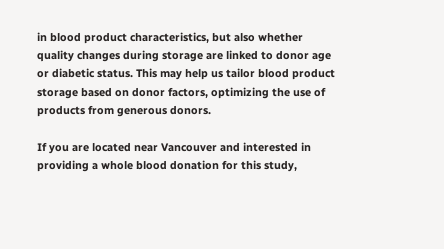in blood product characteristics, but also whether quality changes during storage are linked to donor age or diabetic status. This may help us tailor blood product storage based on donor factors, optimizing the use of products from generous donors.

If you are located near Vancouver and interested in providing a whole blood donation for this study,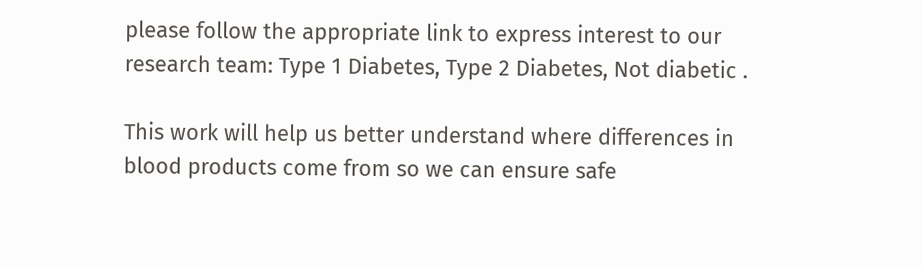please follow the appropriate link to express interest to our research team: Type 1 Diabetes, Type 2 Diabetes, Not diabetic .

This work will help us better understand where differences in blood products come from so we can ensure safe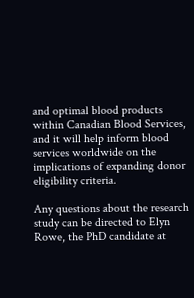and optimal blood products within Canadian Blood Services, and it will help inform blood services worldwide on the implications of expanding donor eligibility criteria.

Any questions about the research study can be directed to Elyn Rowe, the PhD candidate at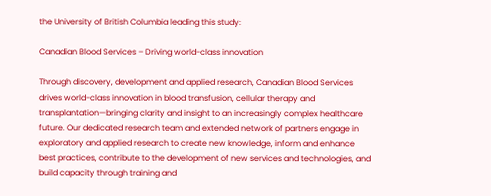the University of British Columbia leading this study:

Canadian Blood Services – Driving world-class innovation

Through discovery, development and applied research, Canadian Blood Services drives world-class innovation in blood transfusion, cellular therapy and transplantation—bringing clarity and insight to an increasingly complex healthcare future. Our dedicated research team and extended network of partners engage in exploratory and applied research to create new knowledge, inform and enhance best practices, contribute to the development of new services and technologies, and build capacity through training and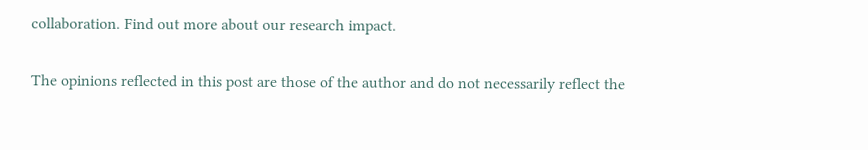collaboration. Find out more about our research impact.

The opinions reflected in this post are those of the author and do not necessarily reflect the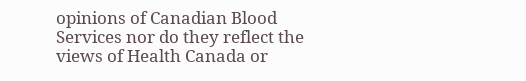opinions of Canadian Blood Services nor do they reflect the views of Health Canada or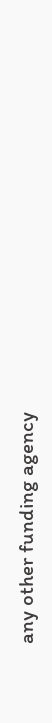any other funding agency